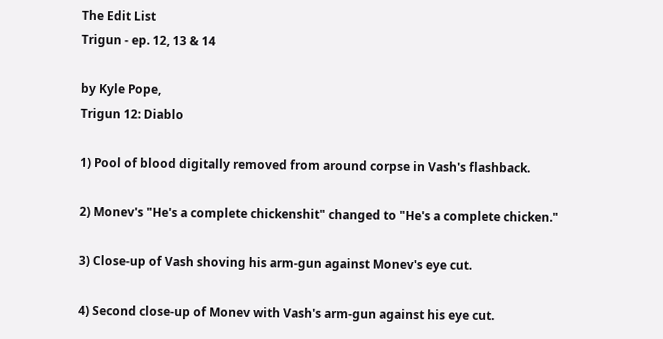The Edit List
Trigun - ep. 12, 13 & 14

by Kyle Pope,
Trigun 12: Diablo

1) Pool of blood digitally removed from around corpse in Vash's flashback.

2) Monev's "He's a complete chickenshit" changed to "He's a complete chicken."

3) Close-up of Vash shoving his arm-gun against Monev's eye cut.

4) Second close-up of Monev with Vash's arm-gun against his eye cut.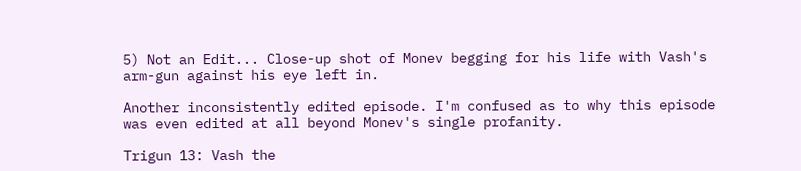5) Not an Edit... Close-up shot of Monev begging for his life with Vash's arm-gun against his eye left in.

Another inconsistently edited episode. I'm confused as to why this episode was even edited at all beyond Monev's single profanity.

Trigun 13: Vash the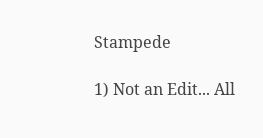Stampede

1) Not an Edit... All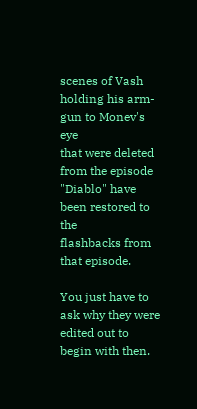scenes of Vash holding his arm-gun to Monev's eye
that were deleted from the episode "Diablo" have been restored to the
flashbacks from that episode.

You just have to ask why they were edited out to begin with then.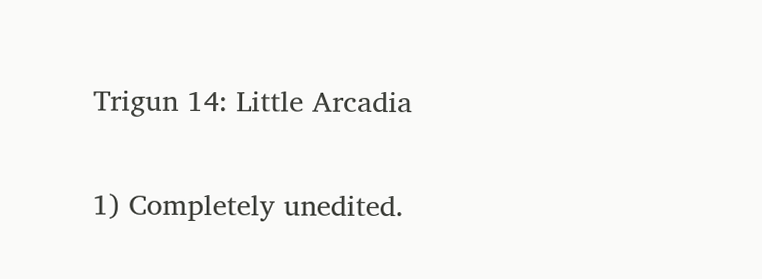Trigun 14: Little Arcadia

1) Completely unedited.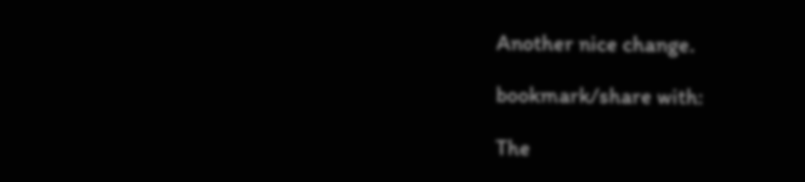Another nice change.

bookmark/share with:

The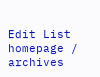Edit List homepage / archives